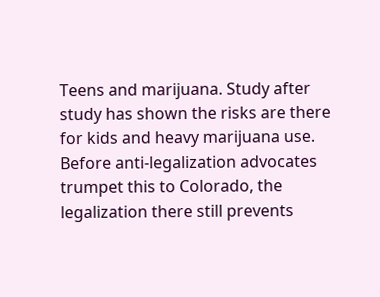Teens and marijuana. Study after study has shown the risks are there for kids and heavy marijuana use. Before anti-legalization advocates trumpet this to Colorado, the legalization there still prevents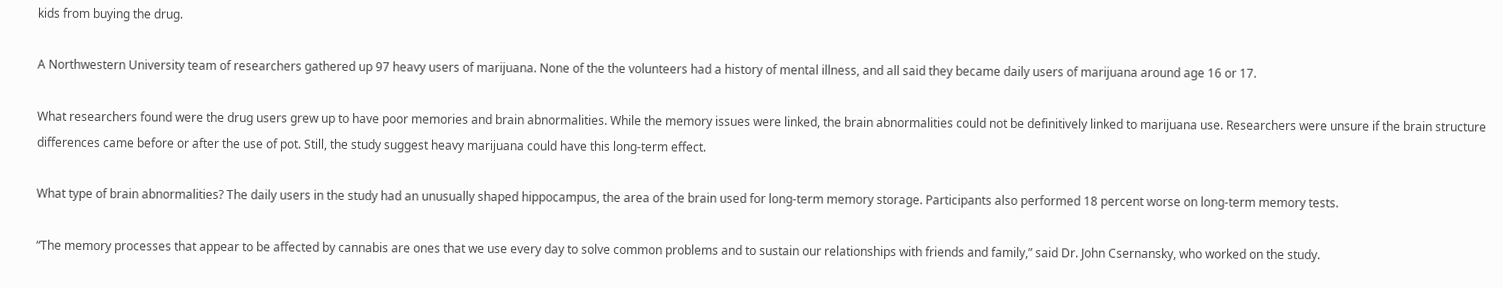kids from buying the drug.

A Northwestern University team of researchers gathered up 97 heavy users of marijuana. None of the the volunteers had a history of mental illness, and all said they became daily users of marijuana around age 16 or 17.

What researchers found were the drug users grew up to have poor memories and brain abnormalities. While the memory issues were linked, the brain abnormalities could not be definitively linked to marijuana use. Researchers were unsure if the brain structure differences came before or after the use of pot. Still, the study suggest heavy marijuana could have this long-term effect.

What type of brain abnormalities? The daily users in the study had an unusually shaped hippocampus, the area of the brain used for long-term memory storage. Participants also performed 18 percent worse on long-term memory tests.

“The memory processes that appear to be affected by cannabis are ones that we use every day to solve common problems and to sustain our relationships with friends and family,” said Dr. John Csernansky, who worked on the study.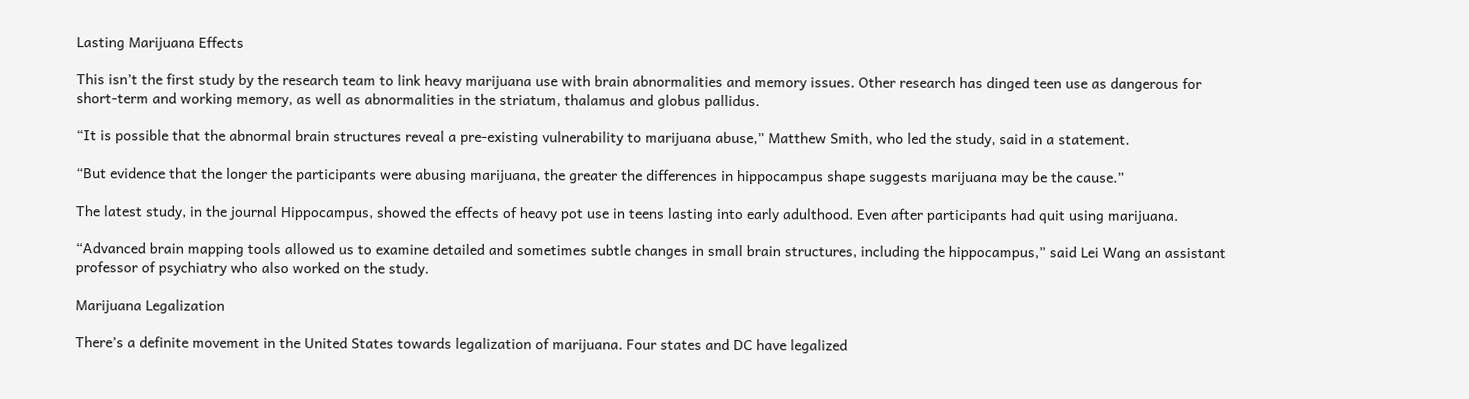Lasting Marijuana Effects

This isn’t the first study by the research team to link heavy marijuana use with brain abnormalities and memory issues. Other research has dinged teen use as dangerous for short-term and working memory, as well as abnormalities in the striatum, thalamus and globus pallidus.

“It is possible that the abnormal brain structures reveal a pre-existing vulnerability to marijuana abuse,” Matthew Smith, who led the study, said in a statement.

“But evidence that the longer the participants were abusing marijuana, the greater the differences in hippocampus shape suggests marijuana may be the cause.”

The latest study, in the journal Hippocampus, showed the effects of heavy pot use in teens lasting into early adulthood. Even after participants had quit using marijuana.

“Advanced brain mapping tools allowed us to examine detailed and sometimes subtle changes in small brain structures, including the hippocampus,” said Lei Wang an assistant professor of psychiatry who also worked on the study.

Marijuana Legalization

There’s a definite movement in the United States towards legalization of marijuana. Four states and DC have legalized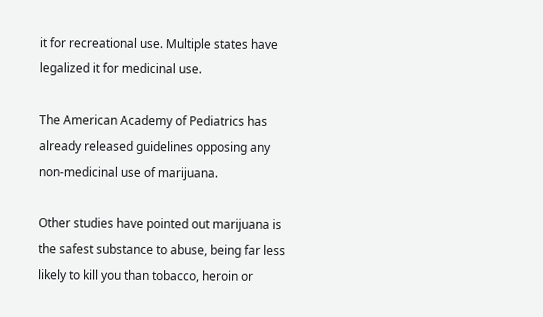it for recreational use. Multiple states have legalized it for medicinal use.

The American Academy of Pediatrics has already released guidelines opposing any non-medicinal use of marijuana.

Other studies have pointed out marijuana is the safest substance to abuse, being far less likely to kill you than tobacco, heroin or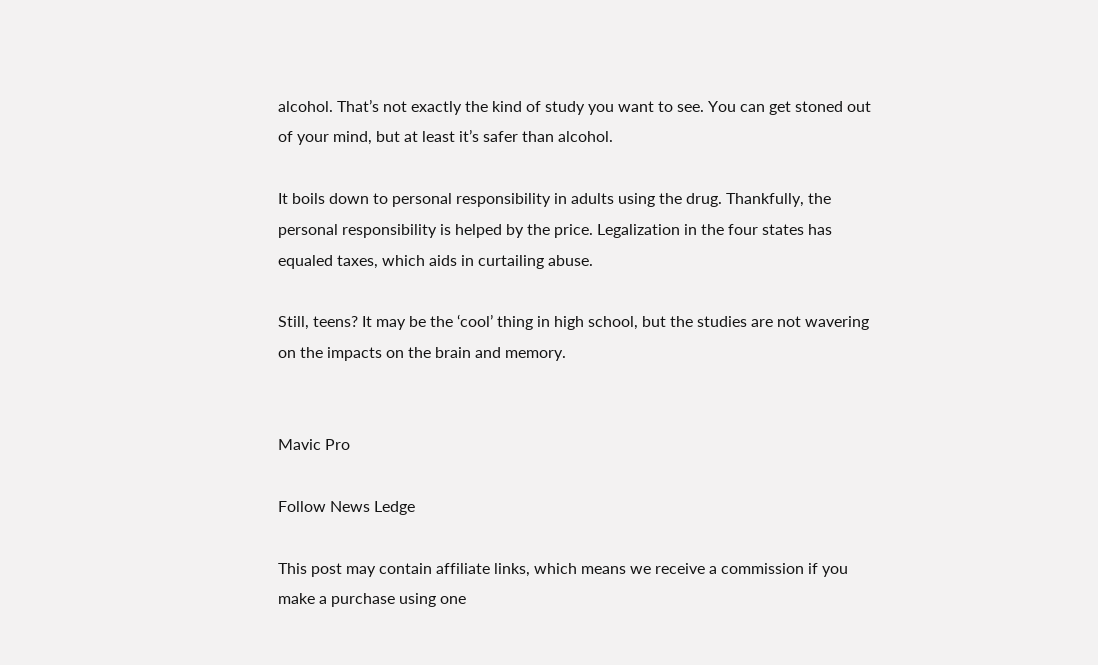alcohol. That’s not exactly the kind of study you want to see. You can get stoned out of your mind, but at least it’s safer than alcohol.

It boils down to personal responsibility in adults using the drug. Thankfully, the personal responsibility is helped by the price. Legalization in the four states has equaled taxes, which aids in curtailing abuse.

Still, teens? It may be the ‘cool’ thing in high school, but the studies are not wavering on the impacts on the brain and memory.


Mavic Pro

Follow News Ledge

This post may contain affiliate links, which means we receive a commission if you make a purchase using one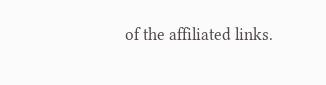of the affiliated links.